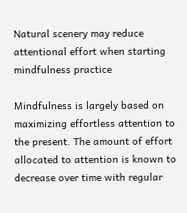Natural scenery may reduce attentional effort when starting mindfulness practice

Mindfulness is largely based on maximizing effortless attention to the present. The amount of effort allocated to attention is known to decrease over time with regular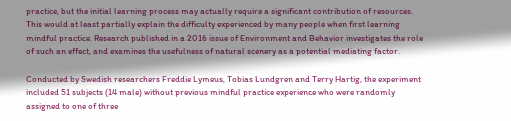practice, but the initial learning process may actually require a significant contribution of resources. This would at least partially explain the difficulty experienced by many people when first learning mindful practice. Research published in a 2016 issue of Environment and Behavior investigates the role of such an effect, and examines the usefulness of natural scenery as a potential mediating factor.

Conducted by Swedish researchers Freddie Lymeus, Tobias Lundgren and Terry Hartig, the experiment included 51 subjects (14 male) without previous mindful practice experience who were randomly assigned to one of three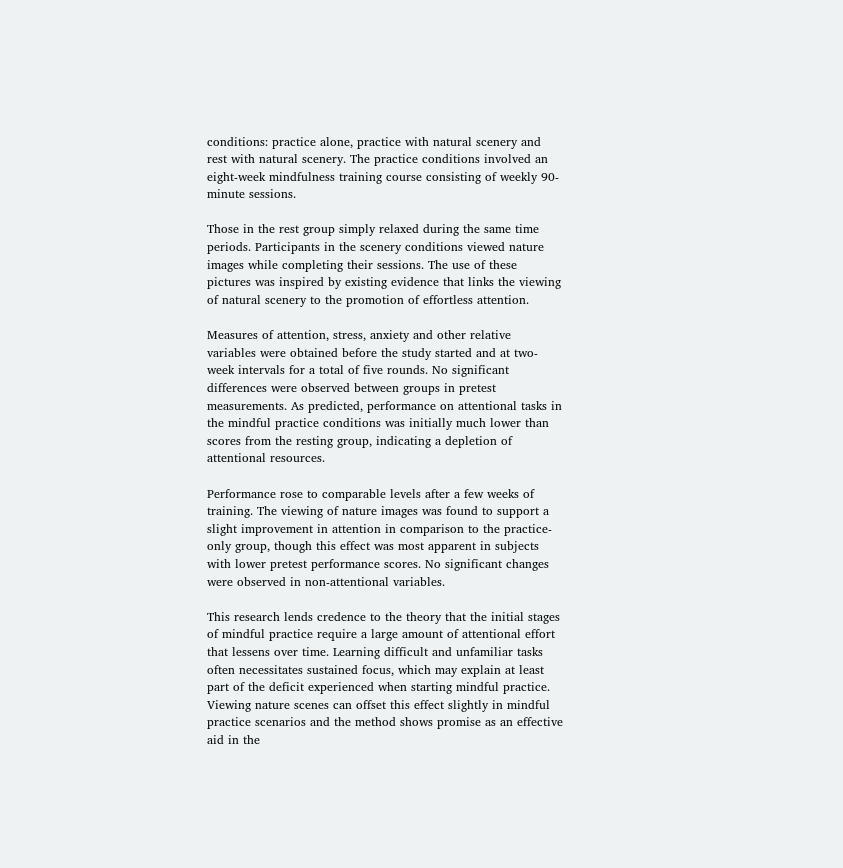conditions: practice alone, practice with natural scenery and rest with natural scenery. The practice conditions involved an eight-week mindfulness training course consisting of weekly 90-minute sessions.

Those in the rest group simply relaxed during the same time periods. Participants in the scenery conditions viewed nature images while completing their sessions. The use of these pictures was inspired by existing evidence that links the viewing of natural scenery to the promotion of effortless attention.

Measures of attention, stress, anxiety and other relative variables were obtained before the study started and at two-week intervals for a total of five rounds. No significant differences were observed between groups in pretest measurements. As predicted, performance on attentional tasks in the mindful practice conditions was initially much lower than scores from the resting group, indicating a depletion of attentional resources.

Performance rose to comparable levels after a few weeks of training. The viewing of nature images was found to support a slight improvement in attention in comparison to the practice-only group, though this effect was most apparent in subjects with lower pretest performance scores. No significant changes were observed in non-attentional variables.

This research lends credence to the theory that the initial stages of mindful practice require a large amount of attentional effort that lessens over time. Learning difficult and unfamiliar tasks often necessitates sustained focus, which may explain at least part of the deficit experienced when starting mindful practice. Viewing nature scenes can offset this effect slightly in mindful practice scenarios and the method shows promise as an effective aid in the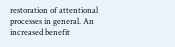restoration of attentional processes in general. An increased benefit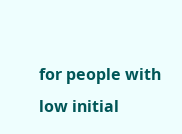for people with low initial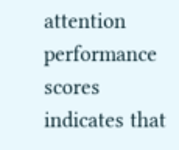attention performance scores indicates that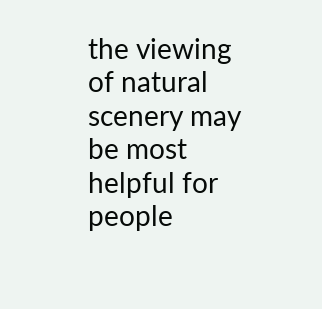the viewing of natural scenery may be most helpful for people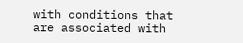with conditions that are associated with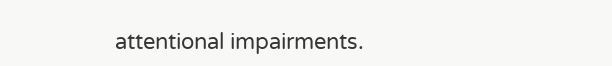attentional impairments.